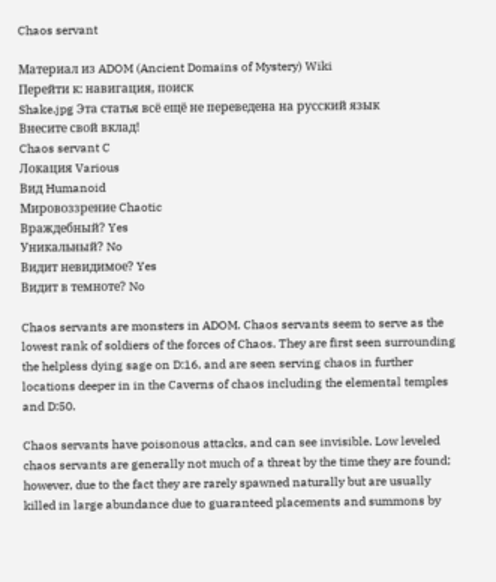Chaos servant

Материал из ADOM (Ancient Domains of Mystery) Wiki
Перейти к: навигация, поиск
Shake.jpg Эта статья всё ещё не переведена на русский язык
Внесите свой вклад!
Chaos servant C
Локация Various
Вид Humanoid
Мировоззрение Chaotic
Враждебный? Yes
Уникальный? No
Видит невидимое? Yes
Видит в темноте? No

Chaos servants are monsters in ADOM. Chaos servants seem to serve as the lowest rank of soldiers of the forces of Chaos. They are first seen surrounding the helpless dying sage on D:16, and are seen serving chaos in further locations deeper in in the Caverns of chaos including the elemental temples and D:50.

Chaos servants have poisonous attacks, and can see invisible. Low leveled chaos servants are generally not much of a threat by the time they are found; however, due to the fact they are rarely spawned naturally but are usually killed in large abundance due to guaranteed placements and summons by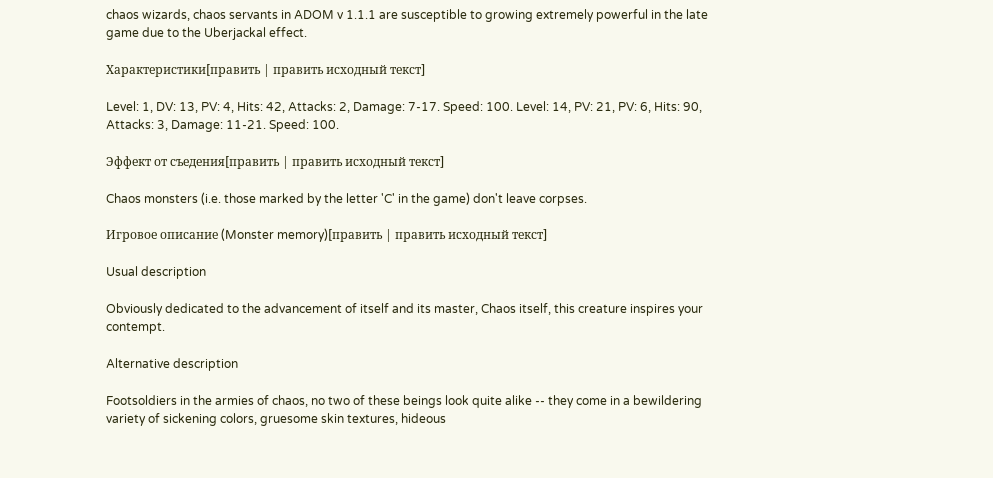chaos wizards, chaos servants in ADOM v 1.1.1 are susceptible to growing extremely powerful in the late game due to the Uberjackal effect.

Характеристики[править | править исходный текст]

Level: 1, DV: 13, PV: 4, Hits: 42, Attacks: 2, Damage: 7-17. Speed: 100. Level: 14, PV: 21, PV: 6, Hits: 90, Attacks: 3, Damage: 11-21. Speed: 100.

Эффект от съедения[править | править исходный текст]

Chaos monsters (i.e. those marked by the letter 'C' in the game) don't leave corpses.

Игровое описание (Monster memory)[править | править исходный текст]

Usual description

Obviously dedicated to the advancement of itself and its master, Chaos itself, this creature inspires your contempt.

Alternative description

Footsoldiers in the armies of chaos, no two of these beings look quite alike -- they come in a bewildering variety of sickening colors, gruesome skin textures, hideous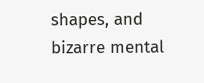shapes, and bizarre mental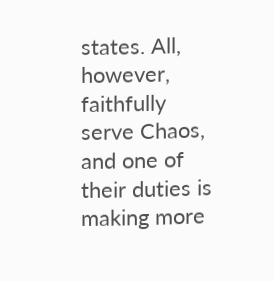states. All, however, faithfully serve Chaos, and one of their duties is making more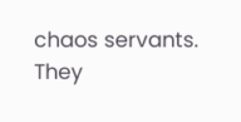chaos servants. They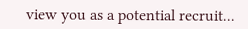view you as a potential recruit...